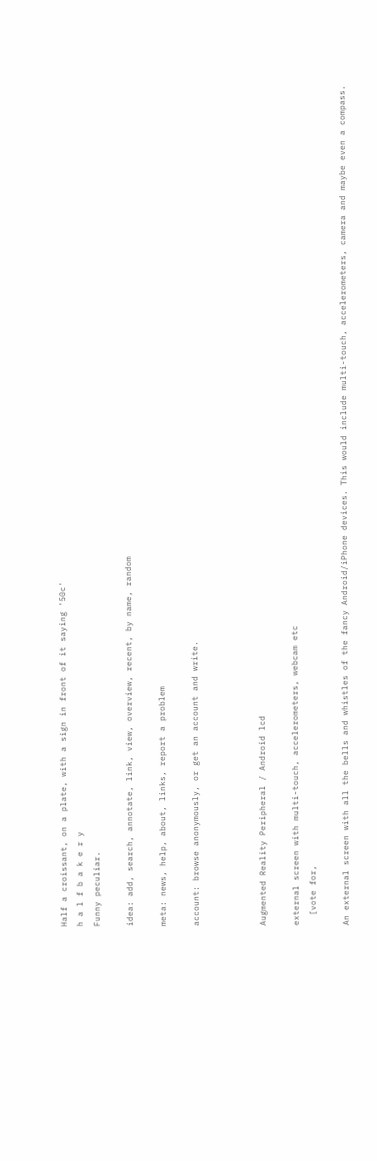Half a croissant, on a plate, with a sign in front of it saying '50c'
h a l f b a k e r y
Funny peculiar.

idea: add, search, annotate, link, view, overview, recent, by name, random

meta: news, help, about, links, report a problem

account: browse anonymously, or get an account and write.



Augmented Reality Peripheral / Android lcd

external screen with multi-touch, accelerometers, webcam etc
  [vote for,

An external screen with all the bells and whistles of the fancy Android/iPhone devices. This would include multi-touch, accelerometers, camera and maybe even a compass.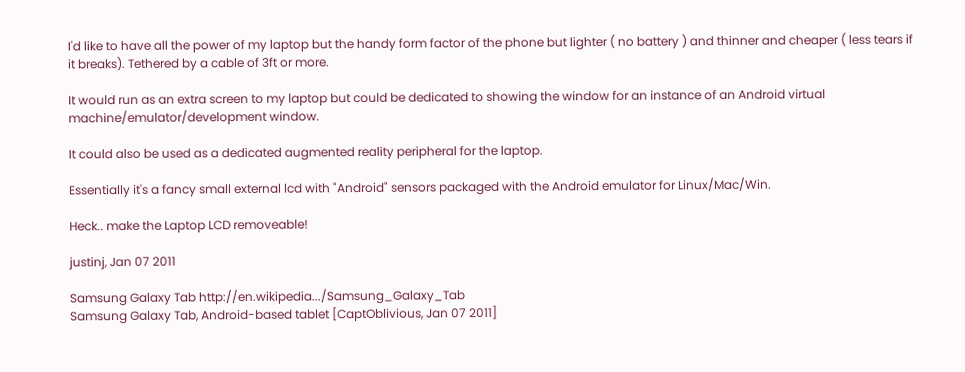I'd like to have all the power of my laptop but the handy form factor of the phone but lighter ( no battery ) and thinner and cheaper ( less tears if it breaks). Tethered by a cable of 3ft or more.

It would run as an extra screen to my laptop but could be dedicated to showing the window for an instance of an Android virtual machine/emulator/development window.

It could also be used as a dedicated augmented reality peripheral for the laptop.

Essentially it's a fancy small external lcd with "Android" sensors packaged with the Android emulator for Linux/Mac/Win.

Heck.. make the Laptop LCD removeable!

justinj, Jan 07 2011

Samsung Galaxy Tab http://en.wikipedia.../Samsung_Galaxy_Tab
Samsung Galaxy Tab, Android-based tablet [CaptOblivious, Jan 07 2011]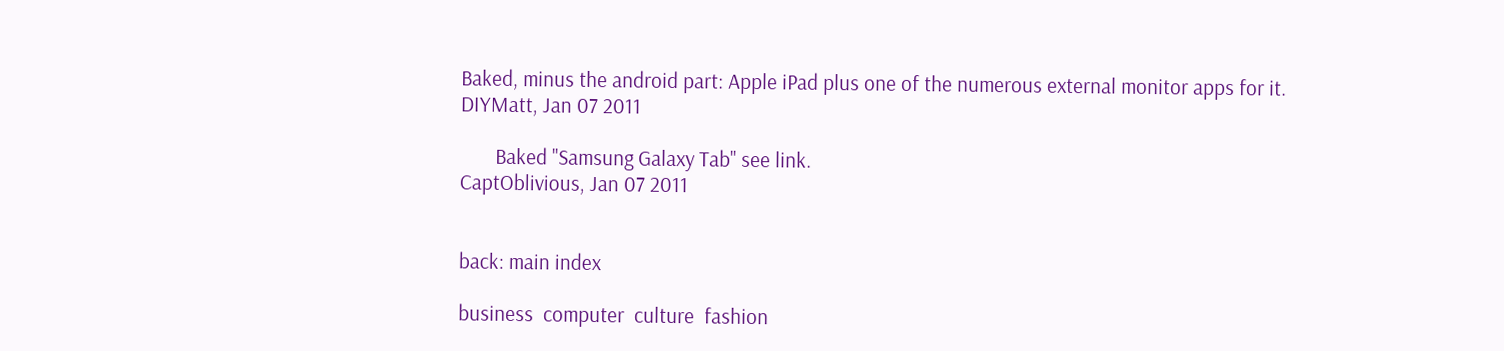Baked, minus the android part: Apple iPad plus one of the numerous external monitor apps for it.
DIYMatt, Jan 07 2011

       Baked "Samsung Galaxy Tab" see link.
CaptOblivious, Jan 07 2011


back: main index

business  computer  culture  fashion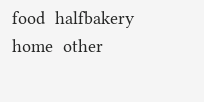food  halfbakery  home  other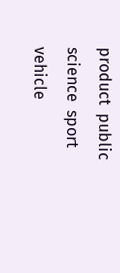product  public  science  sport  vehicle